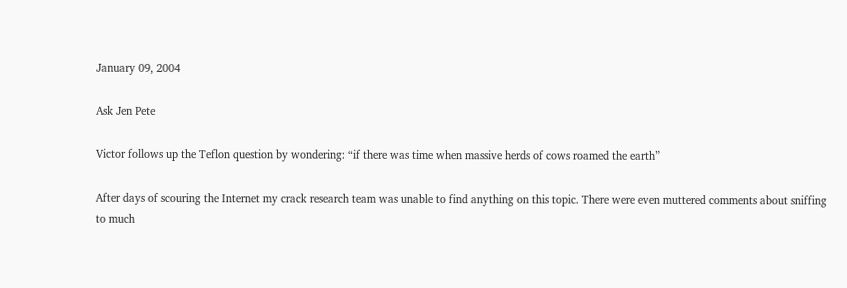January 09, 2004

Ask Jen Pete

Victor follows up the Teflon question by wondering: “if there was time when massive herds of cows roamed the earth”

After days of scouring the Internet my crack research team was unable to find anything on this topic. There were even muttered comments about sniffing to much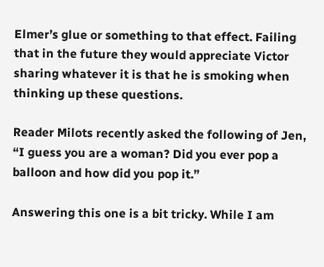Elmer’s glue or something to that effect. Failing that in the future they would appreciate Victor sharing whatever it is that he is smoking when thinking up these questions.

Reader Milots recently asked the following of Jen, “I guess you are a woman? Did you ever pop a balloon and how did you pop it.”

Answering this one is a bit tricky. While I am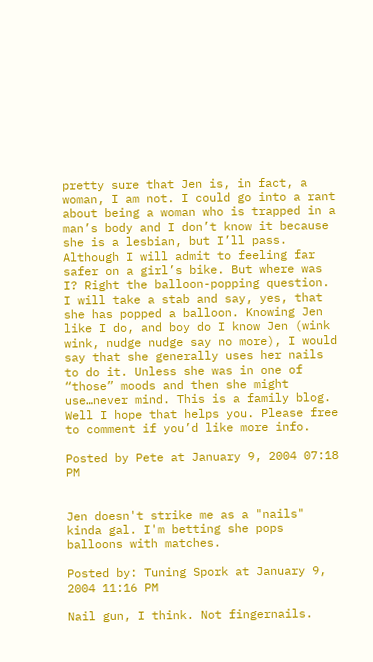pretty sure that Jen is, in fact, a woman, I am not. I could go into a rant about being a woman who is trapped in a man’s body and I don’t know it because she is a lesbian, but I’ll pass. Although I will admit to feeling far safer on a girl’s bike. But where was I? Right the balloon-popping question. I will take a stab and say, yes, that she has popped a balloon. Knowing Jen like I do, and boy do I know Jen (wink wink, nudge nudge say no more), I would say that she generally uses her nails to do it. Unless she was in one of “those” moods and then she might use…never mind. This is a family blog. Well I hope that helps you. Please free to comment if you’d like more info.

Posted by Pete at January 9, 2004 07:18 PM


Jen doesn't strike me as a "nails" kinda gal. I'm betting she pops balloons with matches.

Posted by: Tuning Spork at January 9, 2004 11:16 PM

Nail gun, I think. Not fingernails.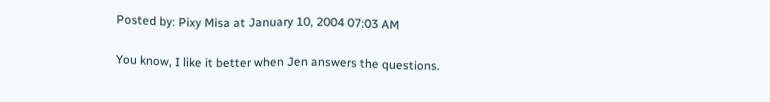Posted by: Pixy Misa at January 10, 2004 07:03 AM

You know, I like it better when Jen answers the questions.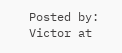Posted by: Victor at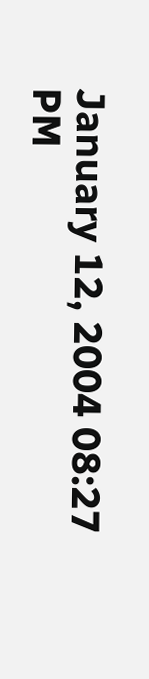January 12, 2004 08:27 PM